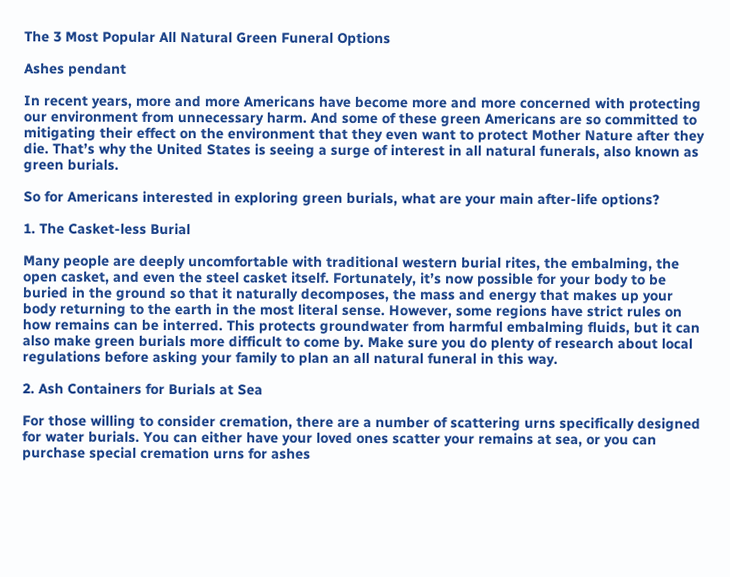The 3 Most Popular All Natural Green Funeral Options

Ashes pendant

In recent years, more and more Americans have become more and more concerned with protecting our environment from unnecessary harm. And some of these green Americans are so committed to mitigating their effect on the environment that they even want to protect Mother Nature after they die. That’s why the United States is seeing a surge of interest in all natural funerals, also known as green burials.

So for Americans interested in exploring green burials, what are your main after-life options?

1. The Casket-less Burial

Many people are deeply uncomfortable with traditional western burial rites, the embalming, the open casket, and even the steel casket itself. Fortunately, it’s now possible for your body to be buried in the ground so that it naturally decomposes, the mass and energy that makes up your body returning to the earth in the most literal sense. However, some regions have strict rules on how remains can be interred. This protects groundwater from harmful embalming fluids, but it can also make green burials more difficult to come by. Make sure you do plenty of research about local regulations before asking your family to plan an all natural funeral in this way.

2. Ash Containers for Burials at Sea

For those willing to consider cremation, there are a number of scattering urns specifically designed for water burials. You can either have your loved ones scatter your remains at sea, or you can purchase special cremation urns for ashes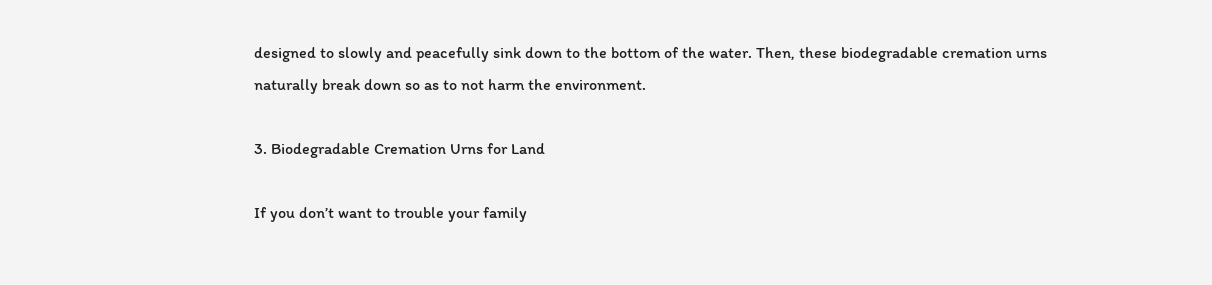designed to slowly and peacefully sink down to the bottom of the water. Then, these biodegradable cremation urns naturally break down so as to not harm the environment.

3. Biodegradable Cremation Urns for Land

If you don’t want to trouble your family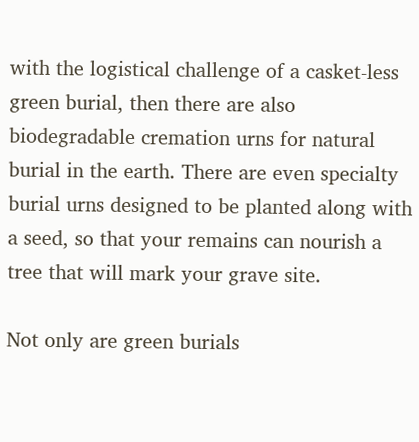with the logistical challenge of a casket-less green burial, then there are also biodegradable cremation urns for natural burial in the earth. There are even specialty burial urns designed to be planted along with a seed, so that your remains can nourish a tree that will mark your grave site.

Not only are green burials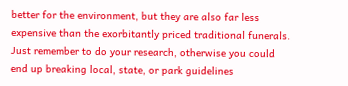better for the environment, but they are also far less expensive than the exorbitantly priced traditional funerals. Just remember to do your research, otherwise you could end up breaking local, state, or park guidelines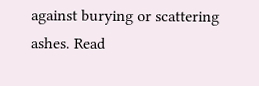against burying or scattering ashes. Read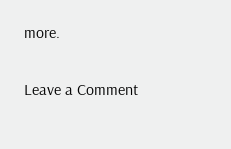more.

Leave a Comment